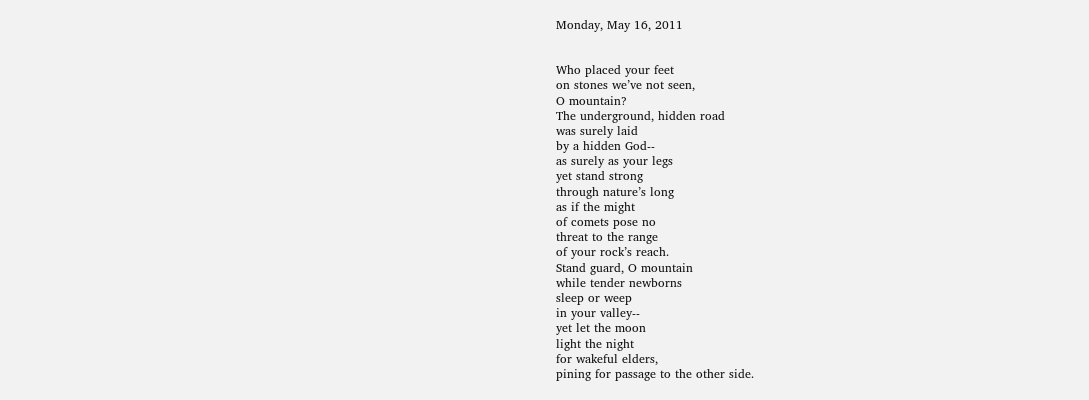Monday, May 16, 2011


Who placed your feet
on stones we’ve not seen,
O mountain?
The underground, hidden road
was surely laid
by a hidden God--
as surely as your legs
yet stand strong
through nature’s long
as if the might
of comets pose no
threat to the range
of your rock’s reach.
Stand guard, O mountain
while tender newborns
sleep or weep
in your valley--
yet let the moon
light the night
for wakeful elders,
pining for passage to the other side.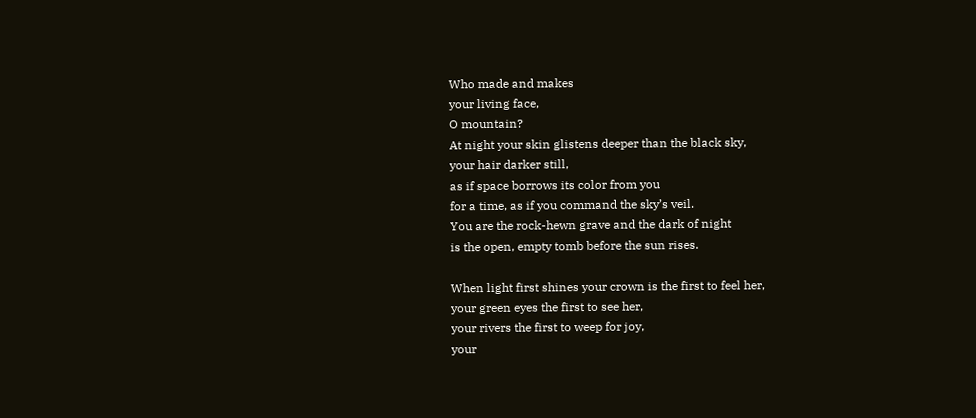Who made and makes
your living face,
O mountain?
At night your skin glistens deeper than the black sky,
your hair darker still,
as if space borrows its color from you
for a time, as if you command the sky’s veil.
You are the rock-hewn grave and the dark of night
is the open, empty tomb before the sun rises.

When light first shines your crown is the first to feel her,
your green eyes the first to see her,
your rivers the first to weep for joy,
your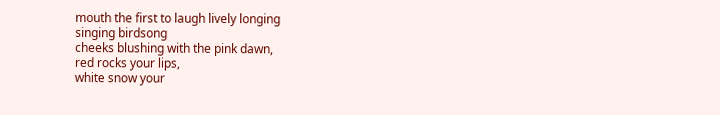mouth the first to laugh lively longing
singing birdsong
cheeks blushing with the pink dawn,
red rocks your lips,
white snow your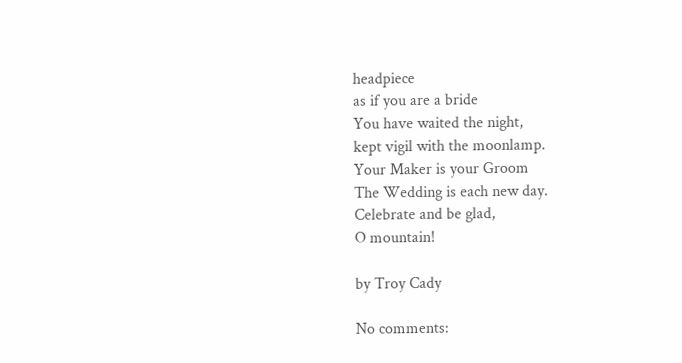headpiece
as if you are a bride
You have waited the night,
kept vigil with the moonlamp.
Your Maker is your Groom
The Wedding is each new day.
Celebrate and be glad,
O mountain!

by Troy Cady

No comments: